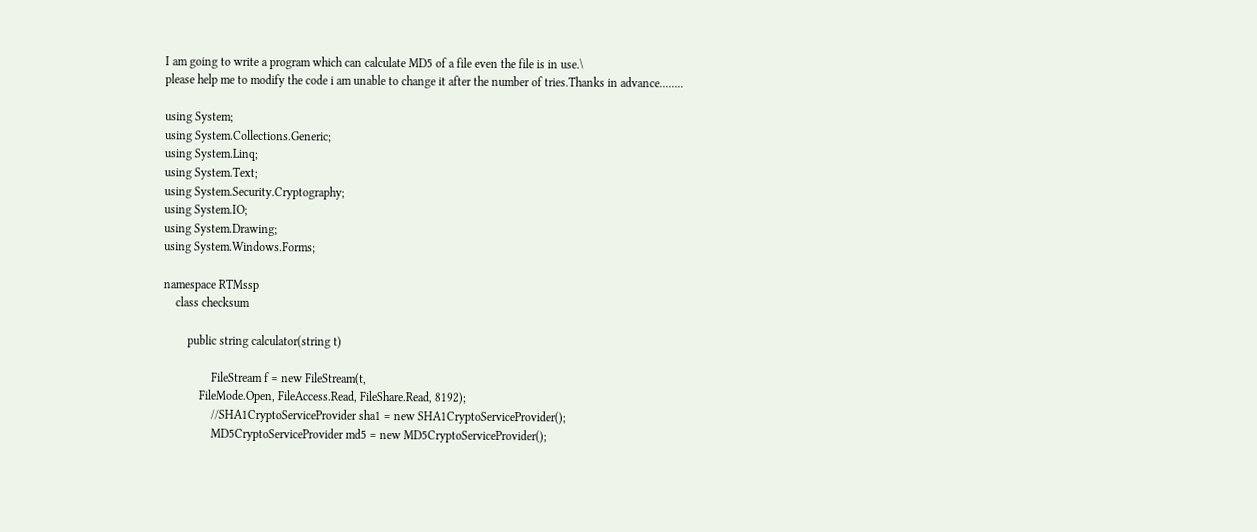I am going to write a program which can calculate MD5 of a file even the file is in use.\
please help me to modify the code i am unable to change it after the number of tries.Thanks in advance........

using System;
using System.Collections.Generic;
using System.Linq;
using System.Text;
using System.Security.Cryptography;
using System.IO;
using System.Drawing;
using System.Windows.Forms;

namespace RTMssp
    class checksum

        public string calculator(string t)

                FileStream f = new FileStream(t,
            FileMode.Open, FileAccess.Read, FileShare.Read, 8192);
                //SHA1CryptoServiceProvider sha1 = new SHA1CryptoServiceProvider();
                MD5CryptoServiceProvider md5 = new MD5CryptoServiceProvider();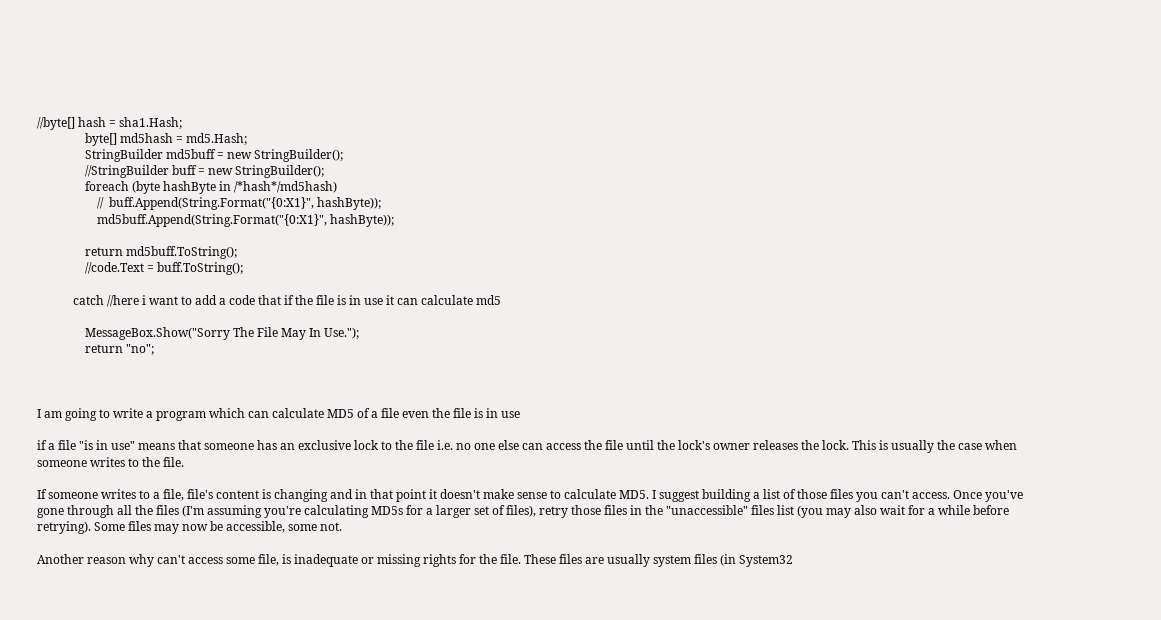//byte[] hash = sha1.Hash;
                byte[] md5hash = md5.Hash;
                StringBuilder md5buff = new StringBuilder();
                //StringBuilder buff = new StringBuilder();
                foreach (byte hashByte in /*hash*/md5hash)
                    //  buff.Append(String.Format("{0:X1}", hashByte));
                    md5buff.Append(String.Format("{0:X1}", hashByte));

                return md5buff.ToString();
                //code.Text = buff.ToString();

            catch //here i want to add a code that if the file is in use it can calculate md5

                MessageBox.Show("Sorry The File May In Use.");
                return "no";



I am going to write a program which can calculate MD5 of a file even the file is in use

if a file "is in use" means that someone has an exclusive lock to the file i.e. no one else can access the file until the lock's owner releases the lock. This is usually the case when someone writes to the file.

If someone writes to a file, file's content is changing and in that point it doesn't make sense to calculate MD5. I suggest building a list of those files you can't access. Once you've gone through all the files (I'm assuming you're calculating MD5s for a larger set of files), retry those files in the "unaccessible" files list (you may also wait for a while before retrying). Some files may now be accessible, some not.

Another reason why can't access some file, is inadequate or missing rights for the file. These files are usually system files (in System32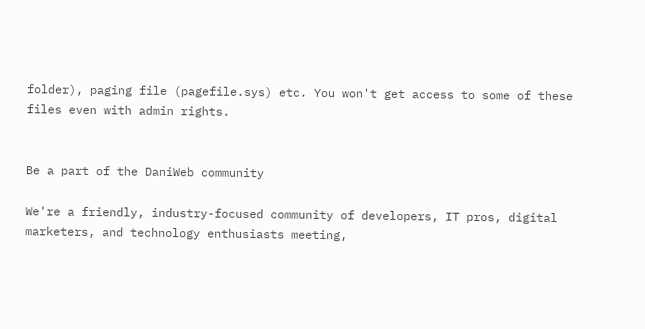folder), paging file (pagefile.sys) etc. You won't get access to some of these files even with admin rights.


Be a part of the DaniWeb community

We're a friendly, industry-focused community of developers, IT pros, digital marketers, and technology enthusiasts meeting,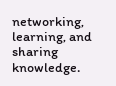networking, learning, and sharing knowledge.